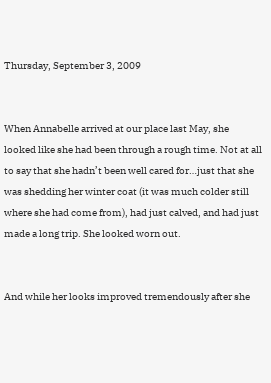Thursday, September 3, 2009


When Annabelle arrived at our place last May, she looked like she had been through a rough time. Not at all to say that she hadn’t been well cared for…just that she was shedding her winter coat (it was much colder still where she had come from), had just calved, and had just made a long trip. She looked worn out.


And while her looks improved tremendously after she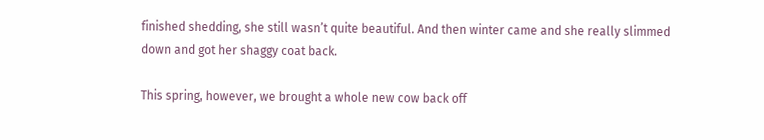finished shedding, she still wasn’t quite beautiful. And then winter came and she really slimmed down and got her shaggy coat back.

This spring, however, we brought a whole new cow back off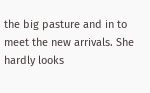the big pasture and in to meet the new arrivals. She hardly looks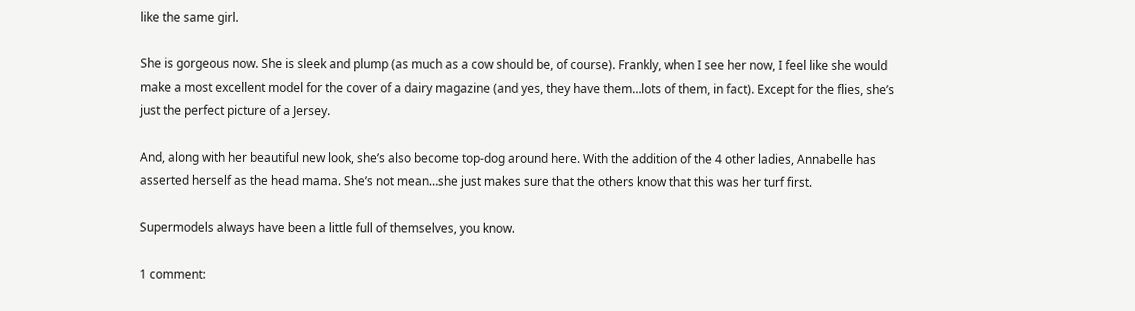like the same girl.

She is gorgeous now. She is sleek and plump (as much as a cow should be, of course). Frankly, when I see her now, I feel like she would make a most excellent model for the cover of a dairy magazine (and yes, they have them…lots of them, in fact). Except for the flies, she’s just the perfect picture of a Jersey.

And, along with her beautiful new look, she’s also become top-dog around here. With the addition of the 4 other ladies, Annabelle has asserted herself as the head mama. She’s not mean…she just makes sure that the others know that this was her turf first.

Supermodels always have been a little full of themselves, you know.

1 comment: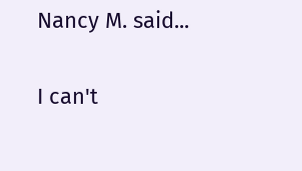Nancy M. said...

I can't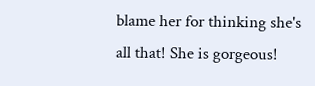blame her for thinking she's all that! She is gorgeous!